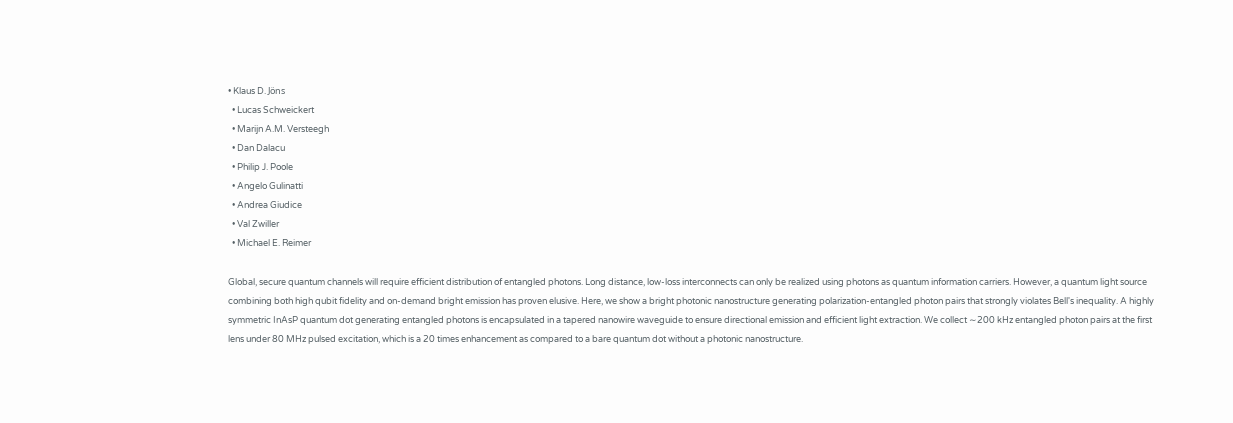• Klaus D. Jöns
  • Lucas Schweickert
  • Marijn A.M. Versteegh
  • Dan Dalacu
  • Philip J. Poole
  • Angelo Gulinatti
  • Andrea Giudice
  • Val Zwiller
  • Michael E. Reimer

Global, secure quantum channels will require efficient distribution of entangled photons. Long distance, low-loss interconnects can only be realized using photons as quantum information carriers. However, a quantum light source combining both high qubit fidelity and on-demand bright emission has proven elusive. Here, we show a bright photonic nanostructure generating polarization-entangled photon pairs that strongly violates Bell's inequality. A highly symmetric InAsP quantum dot generating entangled photons is encapsulated in a tapered nanowire waveguide to ensure directional emission and efficient light extraction. We collect ∼200 kHz entangled photon pairs at the first lens under 80 MHz pulsed excitation, which is a 20 times enhancement as compared to a bare quantum dot without a photonic nanostructure.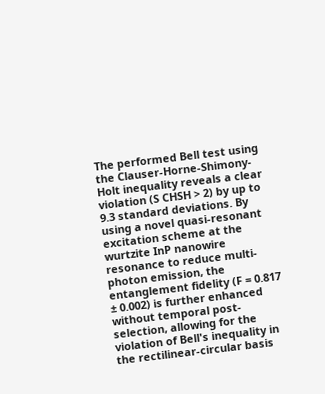The performed Bell test using the Clauser-Horne-Shimony-Holt inequality reveals a clear violation (S CHSH > 2) by up to 9.3 standard deviations. By using a novel quasi-resonant excitation scheme at the wurtzite InP nanowire resonance to reduce multi-photon emission, the entanglement fidelity (F = 0.817 ± 0.002) is further enhanced without temporal post-selection, allowing for the violation of Bell's inequality in the rectilinear-circular basis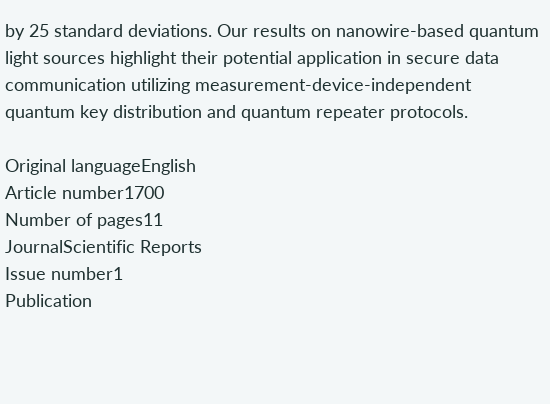by 25 standard deviations. Our results on nanowire-based quantum light sources highlight their potential application in secure data communication utilizing measurement-device-independent quantum key distribution and quantum repeater protocols.

Original languageEnglish
Article number1700
Number of pages11
JournalScientific Reports
Issue number1
Publication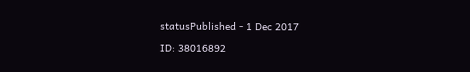statusPublished - 1 Dec 2017

ID: 38016892